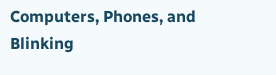Computers, Phones, and Blinking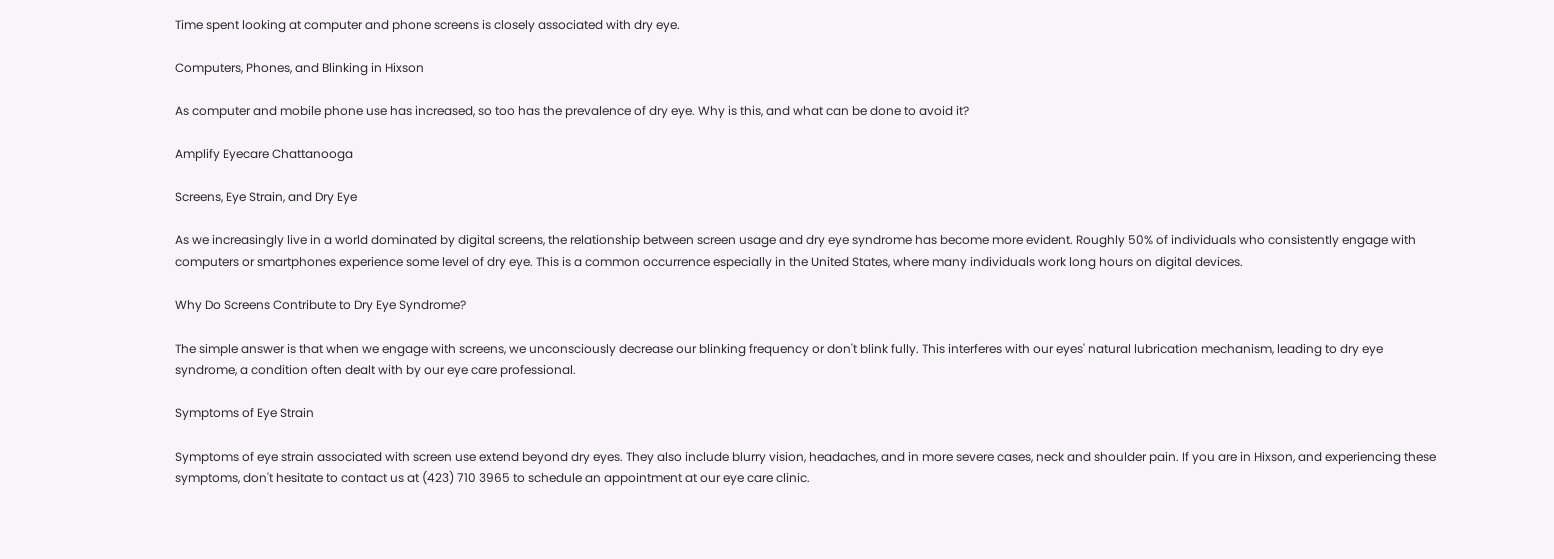Time spent looking at computer and phone screens is closely associated with dry eye.

Computers, Phones, and Blinking in Hixson

As computer and mobile phone use has increased, so too has the prevalence of dry eye. Why is this, and what can be done to avoid it?

Amplify Eyecare Chattanooga

Screens, Eye Strain, and Dry Eye

As we increasingly live in a world dominated by digital screens, the relationship between screen usage and dry eye syndrome has become more evident. Roughly 50% of individuals who consistently engage with computers or smartphones experience some level of dry eye. This is a common occurrence especially in the United States, where many individuals work long hours on digital devices.

Why Do Screens Contribute to Dry Eye Syndrome?

The simple answer is that when we engage with screens, we unconsciously decrease our blinking frequency or don't blink fully. This interferes with our eyes' natural lubrication mechanism, leading to dry eye syndrome, a condition often dealt with by our eye care professional.

Symptoms of Eye Strain

Symptoms of eye strain associated with screen use extend beyond dry eyes. They also include blurry vision, headaches, and in more severe cases, neck and shoulder pain. If you are in Hixson, and experiencing these symptoms, don't hesitate to contact us at (423) 710 3965 to schedule an appointment at our eye care clinic.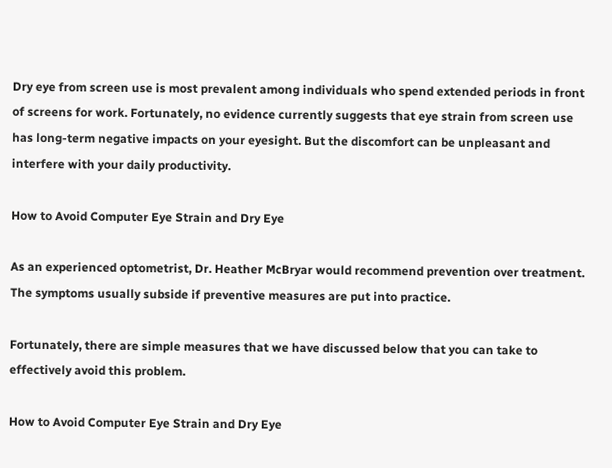Dry eye from screen use is most prevalent among individuals who spend extended periods in front of screens for work. Fortunately, no evidence currently suggests that eye strain from screen use has long-term negative impacts on your eyesight. But the discomfort can be unpleasant and interfere with your daily productivity.

How to Avoid Computer Eye Strain and Dry Eye

As an experienced optometrist, Dr. Heather McBryar would recommend prevention over treatment. The symptoms usually subside if preventive measures are put into practice.

Fortunately, there are simple measures that we have discussed below that you can take to effectively avoid this problem.

How to Avoid Computer Eye Strain and Dry Eye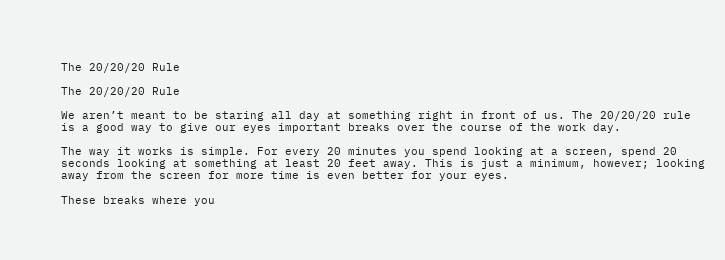The 20/20/20 Rule

The 20/20/20 Rule

We aren’t meant to be staring all day at something right in front of us. The 20/20/20 rule is a good way to give our eyes important breaks over the course of the work day.

The way it works is simple. For every 20 minutes you spend looking at a screen, spend 20 seconds looking at something at least 20 feet away. This is just a minimum, however; looking away from the screen for more time is even better for your eyes.

These breaks where you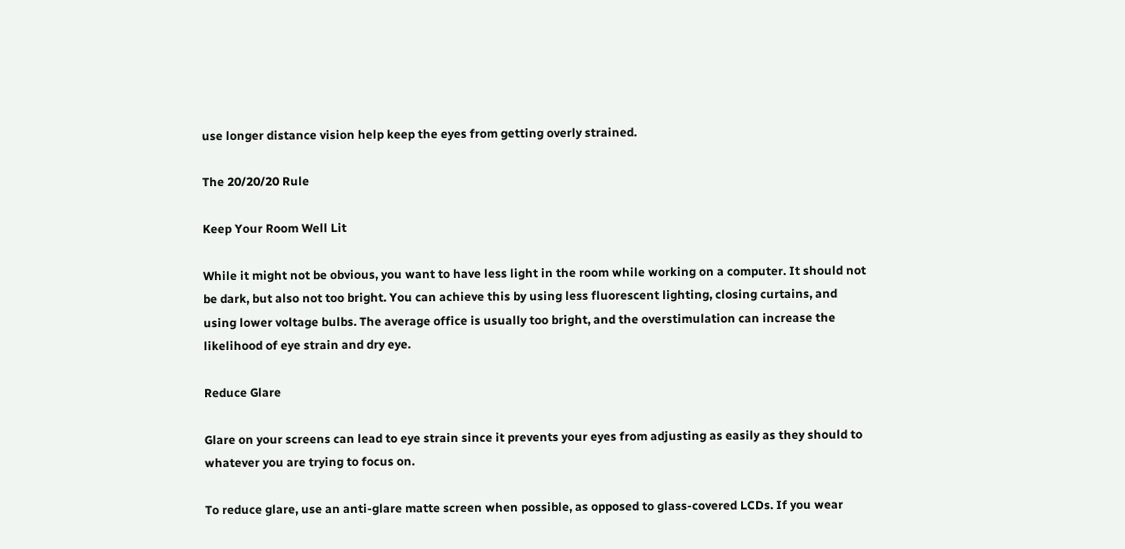use longer distance vision help keep the eyes from getting overly strained.

The 20/20/20 Rule

Keep Your Room Well Lit

While it might not be obvious, you want to have less light in the room while working on a computer. It should not be dark, but also not too bright. You can achieve this by using less fluorescent lighting, closing curtains, and using lower voltage bulbs. The average office is usually too bright, and the overstimulation can increase the likelihood of eye strain and dry eye.

Reduce Glare

Glare on your screens can lead to eye strain since it prevents your eyes from adjusting as easily as they should to whatever you are trying to focus on.

To reduce glare, use an anti-glare matte screen when possible, as opposed to glass-covered LCDs. If you wear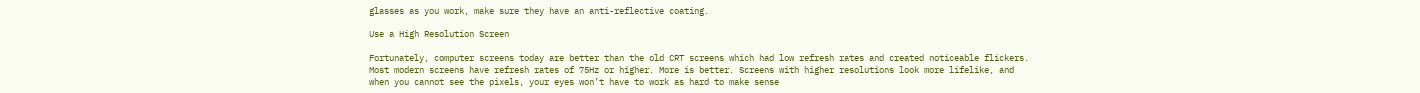glasses as you work, make sure they have an anti-reflective coating.

Use a High Resolution Screen

Fortunately, computer screens today are better than the old CRT screens which had low refresh rates and created noticeable flickers. Most modern screens have refresh rates of 75Hz or higher. More is better. Screens with higher resolutions look more lifelike, and when you cannot see the pixels, your eyes won’t have to work as hard to make sense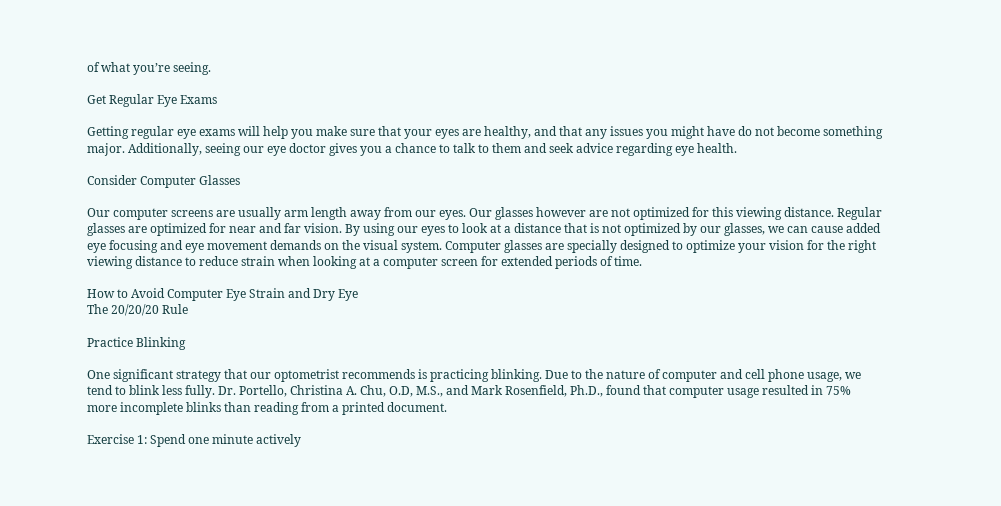of what you’re seeing.

Get Regular Eye Exams

Getting regular eye exams will help you make sure that your eyes are healthy, and that any issues you might have do not become something major. Additionally, seeing our eye doctor gives you a chance to talk to them and seek advice regarding eye health.

Consider Computer Glasses

Our computer screens are usually arm length away from our eyes. Our glasses however are not optimized for this viewing distance. Regular glasses are optimized for near and far vision. By using our eyes to look at a distance that is not optimized by our glasses, we can cause added eye focusing and eye movement demands on the visual system. Computer glasses are specially designed to optimize your vision for the right viewing distance to reduce strain when looking at a computer screen for extended periods of time.

How to Avoid Computer Eye Strain and Dry Eye
The 20/20/20 Rule

Practice Blinking

One significant strategy that our optometrist recommends is practicing blinking. Due to the nature of computer and cell phone usage, we tend to blink less fully. Dr. Portello, Christina A. Chu, O.D, M.S., and Mark Rosenfield, Ph.D., found that computer usage resulted in 75% more incomplete blinks than reading from a printed document.

Exercise 1: Spend one minute actively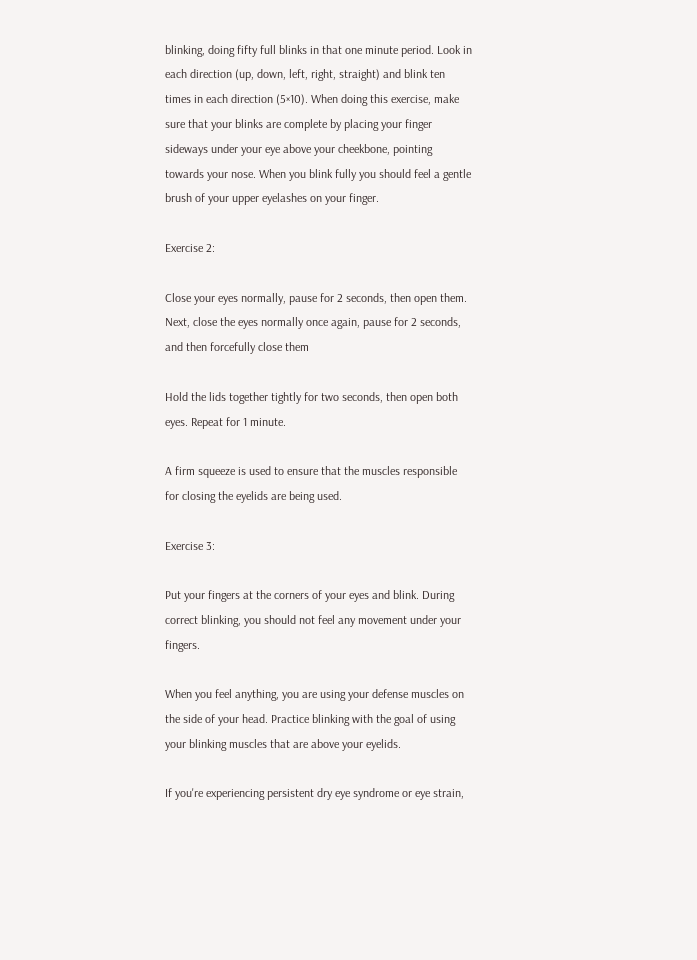blinking, doing fifty full blinks in that one minute period. Look in each direction (up, down, left, right, straight) and blink ten times in each direction (5×10). When doing this exercise, make sure that your blinks are complete by placing your finger sideways under your eye above your cheekbone, pointing towards your nose. When you blink fully you should feel a gentle brush of your upper eyelashes on your finger.

Exercise 2:

Close your eyes normally, pause for 2 seconds, then open them. Next, close the eyes normally once again, pause for 2 seconds, and then forcefully close them

Hold the lids together tightly for two seconds, then open both eyes. Repeat for 1 minute.

A firm squeeze is used to ensure that the muscles responsible for closing the eyelids are being used.

Exercise 3:

Put your fingers at the corners of your eyes and blink. During correct blinking, you should not feel any movement under your fingers.

When you feel anything, you are using your defense muscles on the side of your head. Practice blinking with the goal of using your blinking muscles that are above your eyelids.

If you're experiencing persistent dry eye syndrome or eye strain,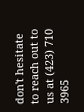don't hesitate to reach out to us at (423) 710 3965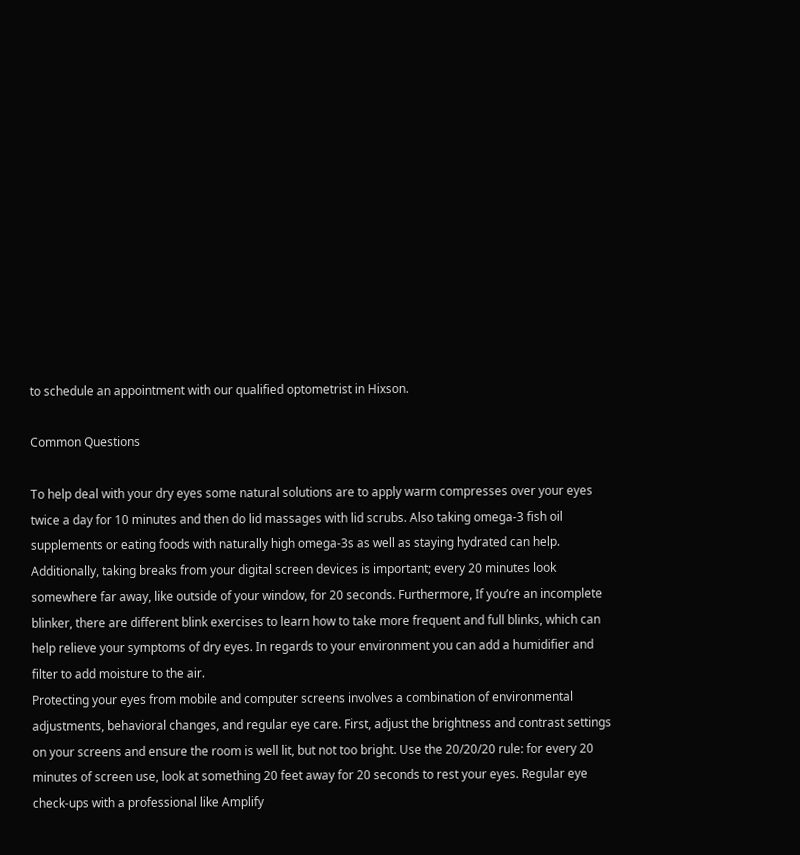to schedule an appointment with our qualified optometrist in Hixson.

Common Questions

To help deal with your dry eyes some natural solutions are to apply warm compresses over your eyes twice a day for 10 minutes and then do lid massages with lid scrubs. Also taking omega-3 fish oil supplements or eating foods with naturally high omega-3s as well as staying hydrated can help. Additionally, taking breaks from your digital screen devices is important; every 20 minutes look somewhere far away, like outside of your window, for 20 seconds. Furthermore, If you’re an incomplete blinker, there are different blink exercises to learn how to take more frequent and full blinks, which can help relieve your symptoms of dry eyes. In regards to your environment you can add a humidifier and filter to add moisture to the air.
Protecting your eyes from mobile and computer screens involves a combination of environmental adjustments, behavioral changes, and regular eye care. First, adjust the brightness and contrast settings on your screens and ensure the room is well lit, but not too bright. Use the 20/20/20 rule: for every 20 minutes of screen use, look at something 20 feet away for 20 seconds to rest your eyes. Regular eye check-ups with a professional like Amplify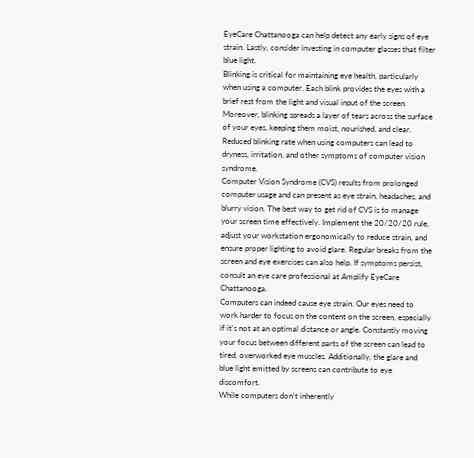EyeCare Chattanooga can help detect any early signs of eye strain. Lastly, consider investing in computer glasses that filter blue light.
Blinking is critical for maintaining eye health, particularly when using a computer. Each blink provides the eyes with a brief rest from the light and visual input of the screen. Moreover, blinking spreads a layer of tears across the surface of your eyes, keeping them moist, nourished, and clear. Reduced blinking rate when using computers can lead to dryness, irritation, and other symptoms of computer vision syndrome.
Computer Vision Syndrome (CVS) results from prolonged computer usage and can present as eye strain, headaches, and blurry vision. The best way to get rid of CVS is to manage your screen time effectively. Implement the 20/20/20 rule, adjust your workstation ergonomically to reduce strain, and ensure proper lighting to avoid glare. Regular breaks from the screen and eye exercises can also help. If symptoms persist, consult an eye care professional at Amplify EyeCare Chattanooga.
Computers can indeed cause eye strain. Our eyes need to work harder to focus on the content on the screen, especially if it's not at an optimal distance or angle. Constantly moving your focus between different parts of the screen can lead to tired, overworked eye muscles. Additionally, the glare and blue light emitted by screens can contribute to eye discomfort.
While computers don't inherently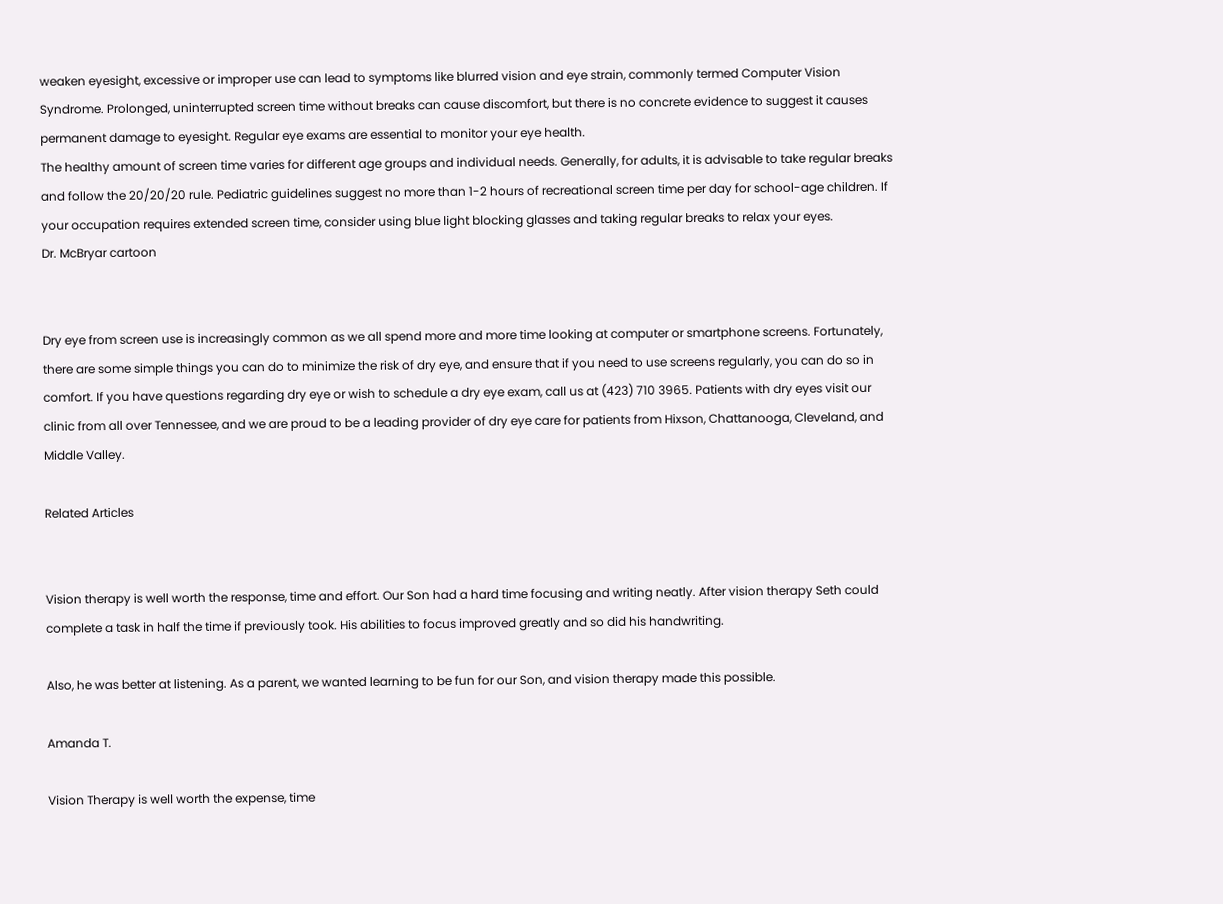weaken eyesight, excessive or improper use can lead to symptoms like blurred vision and eye strain, commonly termed Computer Vision Syndrome. Prolonged, uninterrupted screen time without breaks can cause discomfort, but there is no concrete evidence to suggest it causes permanent damage to eyesight. Regular eye exams are essential to monitor your eye health.
The healthy amount of screen time varies for different age groups and individual needs. Generally, for adults, it is advisable to take regular breaks and follow the 20/20/20 rule. Pediatric guidelines suggest no more than 1-2 hours of recreational screen time per day for school-age children. If your occupation requires extended screen time, consider using blue light blocking glasses and taking regular breaks to relax your eyes.
Dr. McBryar cartoon


Dry eye from screen use is increasingly common as we all spend more and more time looking at computer or smartphone screens. Fortunately, there are some simple things you can do to minimize the risk of dry eye, and ensure that if you need to use screens regularly, you can do so in comfort. If you have questions regarding dry eye or wish to schedule a dry eye exam, call us at (423) 710 3965. Patients with dry eyes visit our clinic from all over Tennessee, and we are proud to be a leading provider of dry eye care for patients from Hixson, Chattanooga, Cleveland, and Middle Valley.

Related Articles


Vision therapy is well worth the response, time and effort. Our Son had a hard time focusing and writing neatly. After vision therapy Seth could complete a task in half the time if previously took. His abilities to focus improved greatly and so did his handwriting.

Also, he was better at listening. As a parent, we wanted learning to be fun for our Son, and vision therapy made this possible.

Amanda T.

Vision Therapy is well worth the expense, time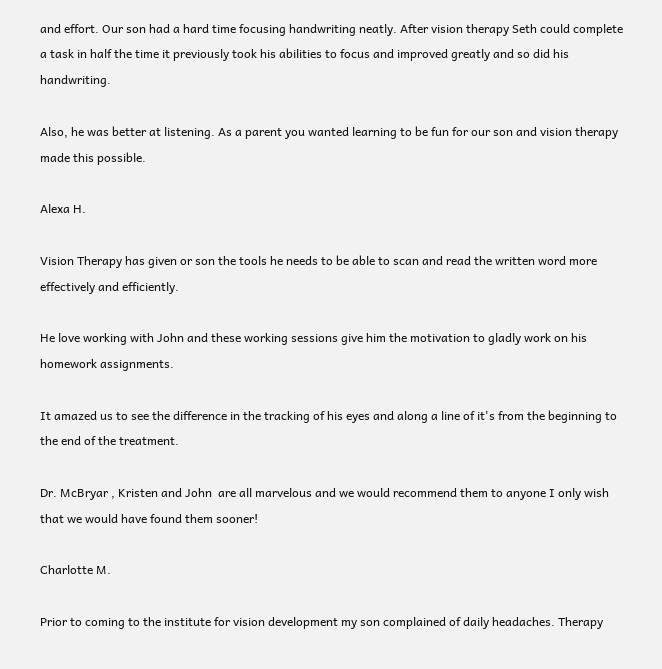and effort. Our son had a hard time focusing handwriting neatly. After vision therapy Seth could complete a task in half the time it previously took his abilities to focus and improved greatly and so did his handwriting.

Also, he was better at listening. As a parent you wanted learning to be fun for our son and vision therapy made this possible.

Alexa H.

Vision Therapy has given or son the tools he needs to be able to scan and read the written word more effectively and efficiently.

He love working with John and these working sessions give him the motivation to gladly work on his homework assignments.

It amazed us to see the difference in the tracking of his eyes and along a line of it's from the beginning to the end of the treatment.

Dr. McBryar , Kristen and John  are all marvelous and we would recommend them to anyone I only wish that we would have found them sooner!

Charlotte M.

Prior to coming to the institute for vision development my son complained of daily headaches. Therapy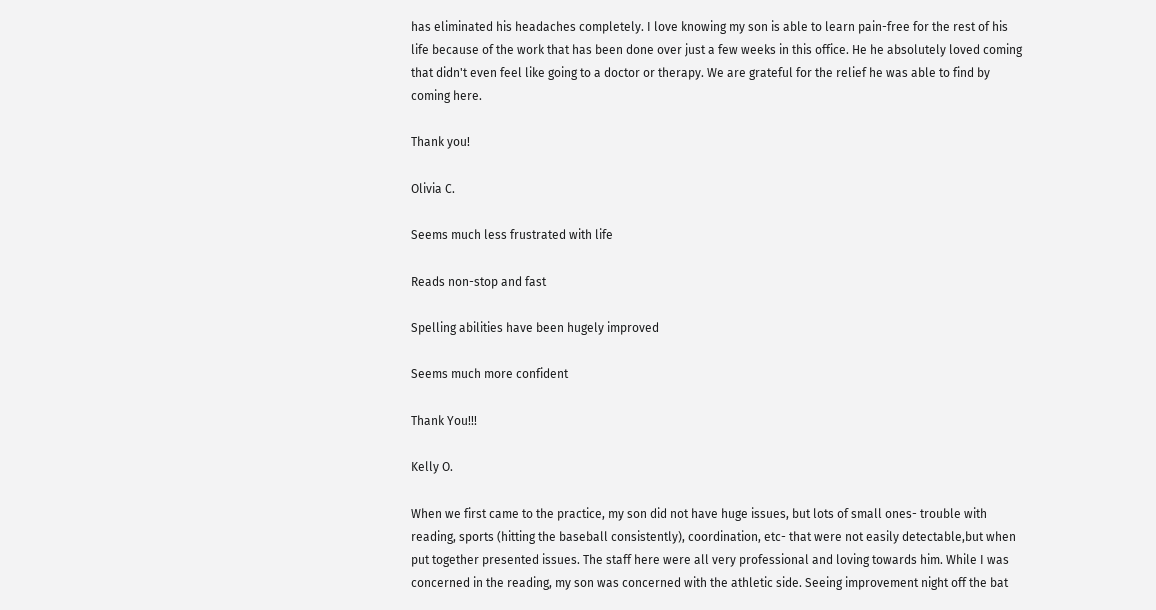has eliminated his headaches completely. I love knowing my son is able to learn pain-free for the rest of his life because of the work that has been done over just a few weeks in this office. He he absolutely loved coming that didn't even feel like going to a doctor or therapy. We are grateful for the relief he was able to find by coming here.

Thank you!

Olivia C.

Seems much less frustrated with life

Reads non-stop and fast

Spelling abilities have been hugely improved

Seems much more confident

Thank You!!!

Kelly O.

When we first came to the practice, my son did not have huge issues, but lots of small ones- trouble with reading, sports (hitting the baseball consistently), coordination, etc- that were not easily detectable,but when put together presented issues. The staff here were all very professional and loving towards him. While I was concerned in the reading, my son was concerned with the athletic side. Seeing improvement night off the bat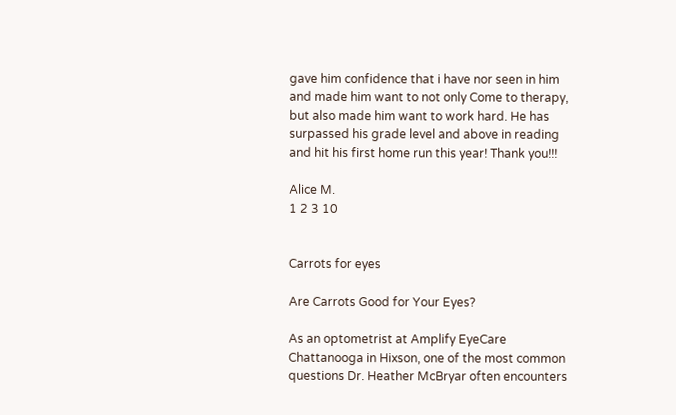gave him confidence that i have nor seen in him and made him want to not only Come to therapy, but also made him want to work hard. He has surpassed his grade level and above in reading and hit his first home run this year! Thank you!!!

Alice M.
1 2 3 10


Carrots for eyes

Are Carrots Good for Your Eyes?

As an optometrist at Amplify EyeCare Chattanooga in Hixson, one of the most common questions Dr. Heather McBryar often encounters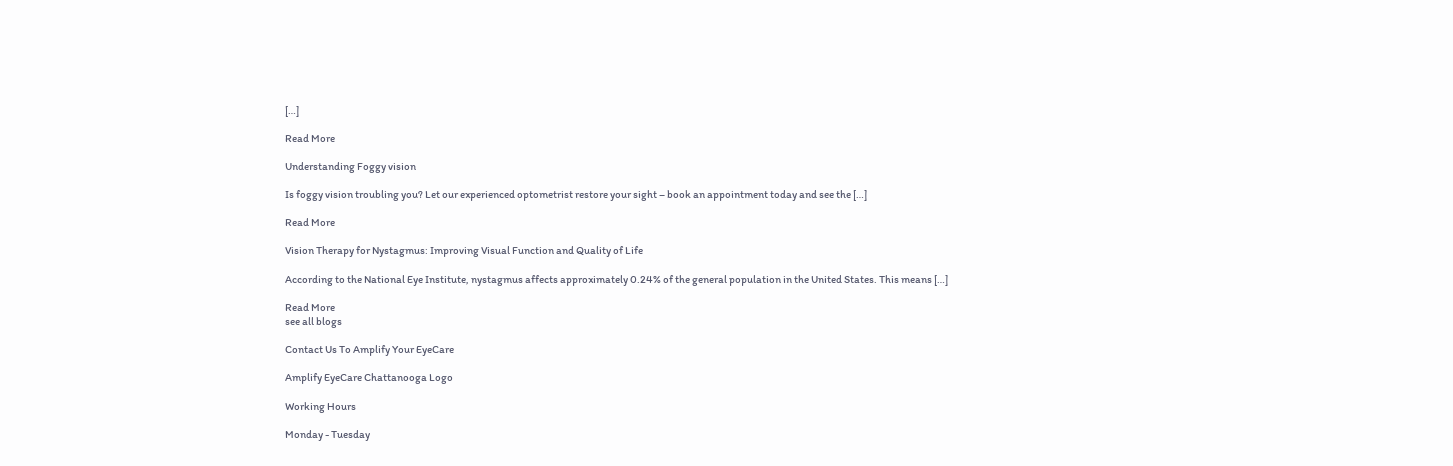[…]

Read More

Understanding Foggy vision

Is foggy vision troubling you? Let our experienced optometrist restore your sight – book an appointment today and see the […]

Read More

Vision Therapy for Nystagmus: Improving Visual Function and Quality of Life

According to the National Eye Institute, nystagmus affects approximately 0.24% of the general population in the United States. This means […]

Read More
see all blogs

Contact Us To Amplify Your EyeCare

Amplify EyeCare Chattanooga Logo

Working Hours

Monday - Tuesday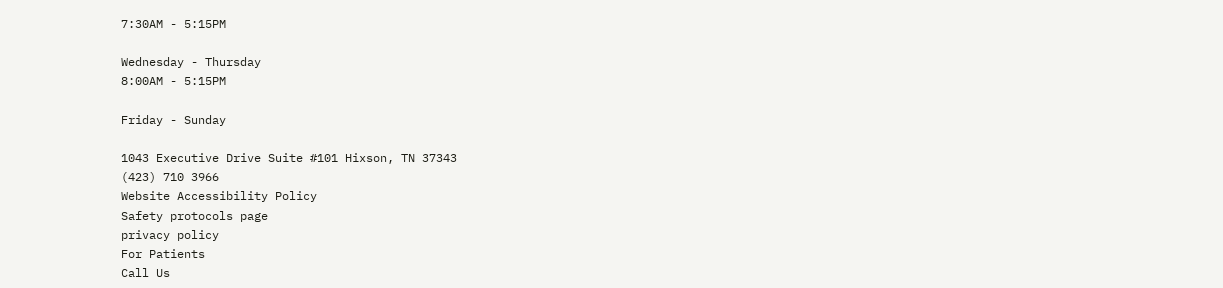7:30AM - 5:15PM

Wednesday - Thursday
8:00AM - 5:15PM

Friday - Sunday

1043 Executive Drive Suite #101 Hixson, TN 37343
(423) 710 3966
Website Accessibility Policy
Safety protocols page
privacy policy
For Patients
Call Us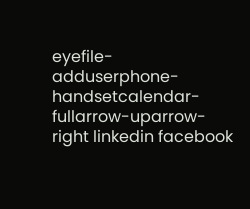eyefile-adduserphone-handsetcalendar-fullarrow-uparrow-right linkedin facebook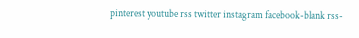pinterest youtube rss twitter instagram facebook-blank rss-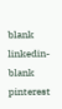blank linkedin-blank pinterest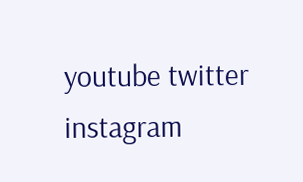youtube twitter instagram